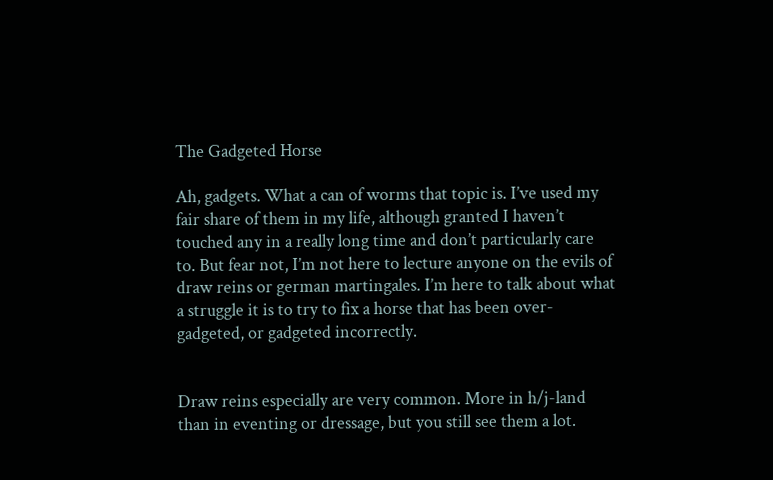The Gadgeted Horse

Ah, gadgets. What a can of worms that topic is. I’ve used my fair share of them in my life, although granted I haven’t touched any in a really long time and don’t particularly care to. But fear not, I’m not here to lecture anyone on the evils of draw reins or german martingales. I’m here to talk about what a struggle it is to try to fix a horse that has been over-gadgeted, or gadgeted incorrectly.


Draw reins especially are very common. More in h/j-land than in eventing or dressage, but you still see them a lot.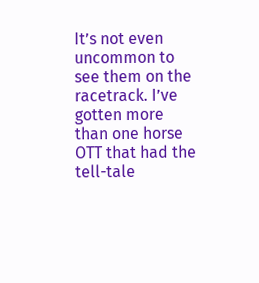It’s not even uncommon to see them on the racetrack. I’ve gotten more than one horse OTT that had the tell-tale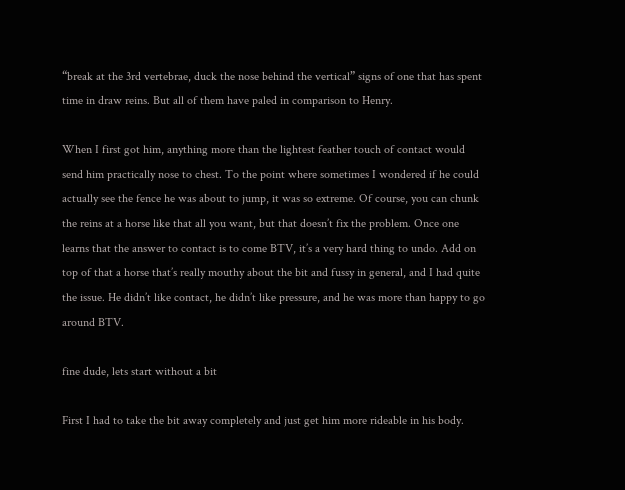“break at the 3rd vertebrae, duck the nose behind the vertical” signs of one that has spent time in draw reins. But all of them have paled in comparison to Henry.

When I first got him, anything more than the lightest feather touch of contact would send him practically nose to chest. To the point where sometimes I wondered if he could actually see the fence he was about to jump, it was so extreme. Of course, you can chunk the reins at a horse like that all you want, but that doesn’t fix the problem. Once one learns that the answer to contact is to come BTV, it’s a very hard thing to undo. Add on top of that a horse that’s really mouthy about the bit and fussy in general, and I had quite the issue. He didn’t like contact, he didn’t like pressure, and he was more than happy to go around BTV.

fine dude, lets start without a bit

First I had to take the bit away completely and just get him more rideable in his body.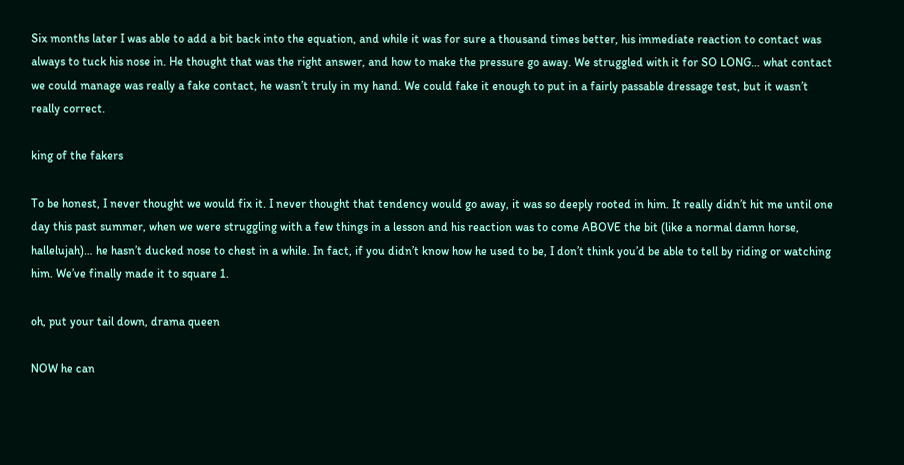Six months later I was able to add a bit back into the equation, and while it was for sure a thousand times better, his immediate reaction to contact was always to tuck his nose in. He thought that was the right answer, and how to make the pressure go away. We struggled with it for SO LONG… what contact we could manage was really a fake contact, he wasn’t truly in my hand. We could fake it enough to put in a fairly passable dressage test, but it wasn’t really correct.

king of the fakers

To be honest, I never thought we would fix it. I never thought that tendency would go away, it was so deeply rooted in him. It really didn’t hit me until one day this past summer, when we were struggling with a few things in a lesson and his reaction was to come ABOVE the bit (like a normal damn horse, hallelujah)… he hasn’t ducked nose to chest in a while. In fact, if you didn’t know how he used to be, I don’t think you’d be able to tell by riding or watching him. We’ve finally made it to square 1.

oh, put your tail down, drama queen

NOW he can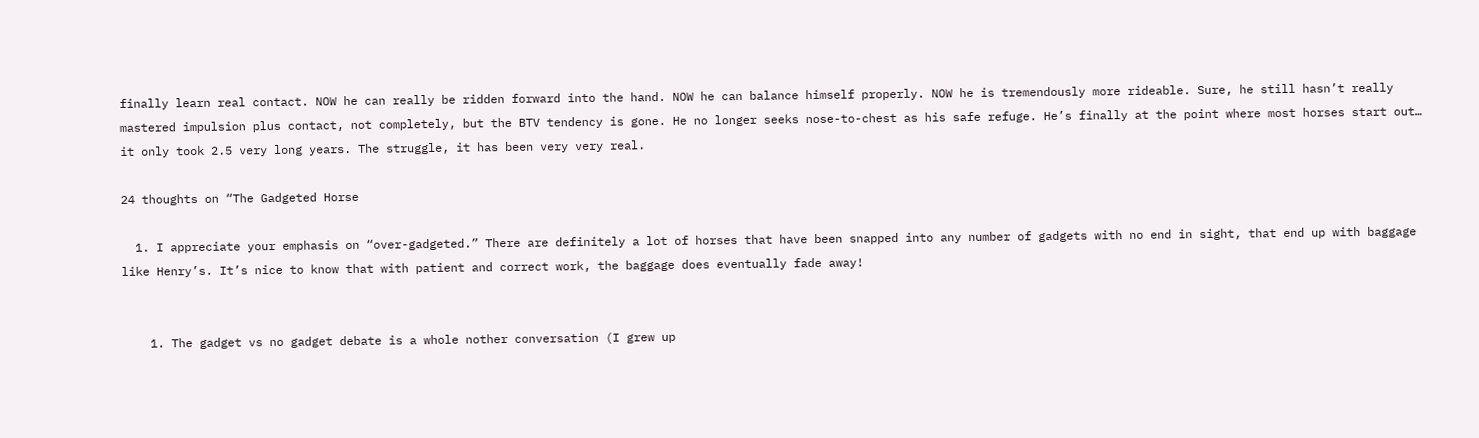finally learn real contact. NOW he can really be ridden forward into the hand. NOW he can balance himself properly. NOW he is tremendously more rideable. Sure, he still hasn’t really mastered impulsion plus contact, not completely, but the BTV tendency is gone. He no longer seeks nose-to-chest as his safe refuge. He’s finally at the point where most horses start out… it only took 2.5 very long years. The struggle, it has been very very real.

24 thoughts on “The Gadgeted Horse

  1. I appreciate your emphasis on “over-gadgeted.” There are definitely a lot of horses that have been snapped into any number of gadgets with no end in sight, that end up with baggage like Henry’s. It’s nice to know that with patient and correct work, the baggage does eventually fade away!


    1. The gadget vs no gadget debate is a whole nother conversation (I grew up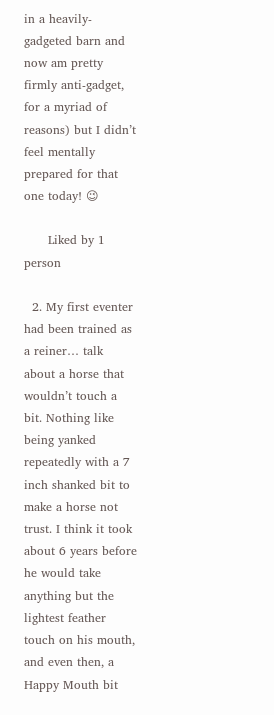in a heavily-gadgeted barn and now am pretty firmly anti-gadget, for a myriad of reasons) but I didn’t feel mentally prepared for that one today! 😉

      Liked by 1 person

  2. My first eventer had been trained as a reiner… talk about a horse that wouldn’t touch a bit. Nothing like being yanked repeatedly with a 7 inch shanked bit to make a horse not trust. I think it took about 6 years before he would take anything but the lightest feather touch on his mouth, and even then, a Happy Mouth bit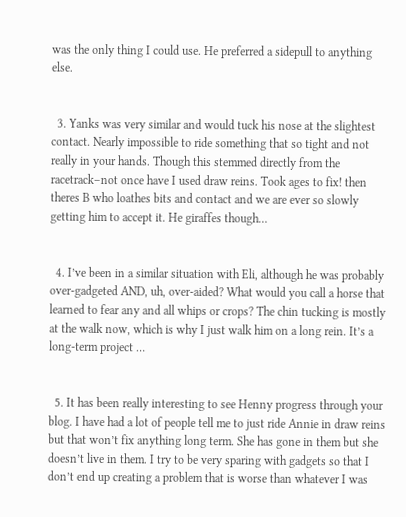was the only thing I could use. He preferred a sidepull to anything else.


  3. Yanks was very similar and would tuck his nose at the slightest contact. Nearly impossible to ride something that so tight and not really in your hands. Though this stemmed directly from the racetrack–not once have I used draw reins. Took ages to fix! then theres B who loathes bits and contact and we are ever so slowly getting him to accept it. He giraffes though…


  4. I’ve been in a similar situation with Eli, although he was probably over-gadgeted AND, uh, over-aided? What would you call a horse that learned to fear any and all whips or crops? The chin tucking is mostly at the walk now, which is why I just walk him on a long rein. It’s a long-term project …


  5. It has been really interesting to see Henny progress through your blog. I have had a lot of people tell me to just ride Annie in draw reins but that won’t fix anything long term. She has gone in them but she doesn’t live in them. I try to be very sparing with gadgets so that I don’t end up creating a problem that is worse than whatever I was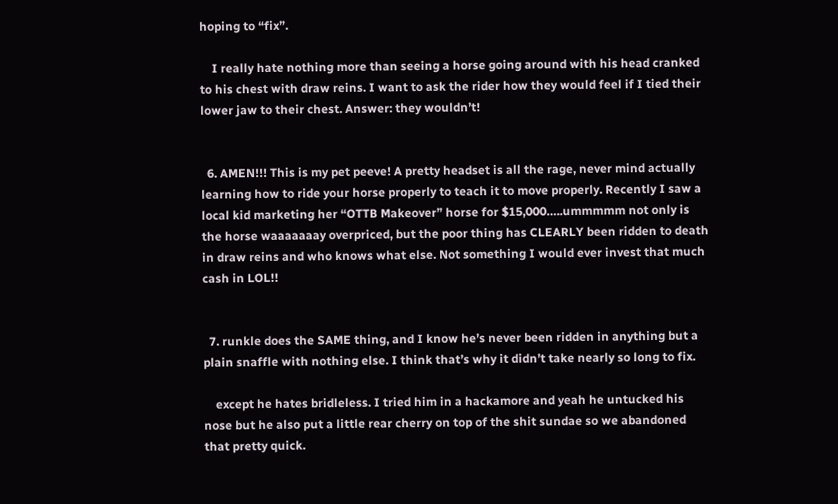hoping to “fix”.

    I really hate nothing more than seeing a horse going around with his head cranked to his chest with draw reins. I want to ask the rider how they would feel if I tied their lower jaw to their chest. Answer: they wouldn’t!


  6. AMEN!!! This is my pet peeve! A pretty headset is all the rage, never mind actually learning how to ride your horse properly to teach it to move properly. Recently I saw a local kid marketing her “OTTB Makeover” horse for $15,000…..ummmmm not only is the horse waaaaaaay overpriced, but the poor thing has CLEARLY been ridden to death in draw reins and who knows what else. Not something I would ever invest that much cash in LOL!!


  7. runkle does the SAME thing, and I know he’s never been ridden in anything but a plain snaffle with nothing else. I think that’s why it didn’t take nearly so long to fix.

    except he hates bridleless. I tried him in a hackamore and yeah he untucked his nose but he also put a little rear cherry on top of the shit sundae so we abandoned that pretty quick.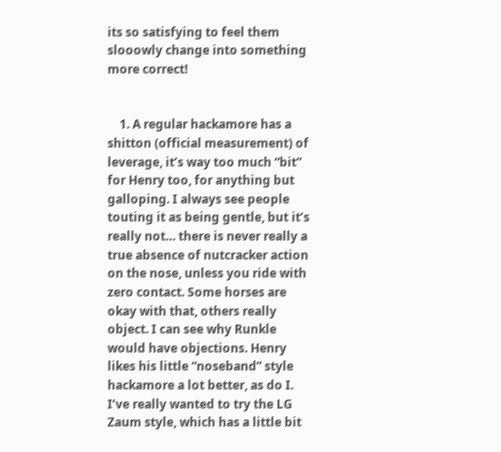its so satisfying to feel them slooowly change into something more correct!


    1. A regular hackamore has a shitton (official measurement) of leverage, it’s way too much “bit” for Henry too, for anything but galloping. I always see people touting it as being gentle, but it’s really not… there is never really a true absence of nutcracker action on the nose, unless you ride with zero contact. Some horses are okay with that, others really object. I can see why Runkle would have objections. Henry likes his little “noseband” style hackamore a lot better, as do I. I’ve really wanted to try the LG Zaum style, which has a little bit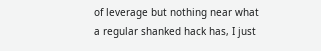of leverage but nothing near what a regular shanked hack has, I just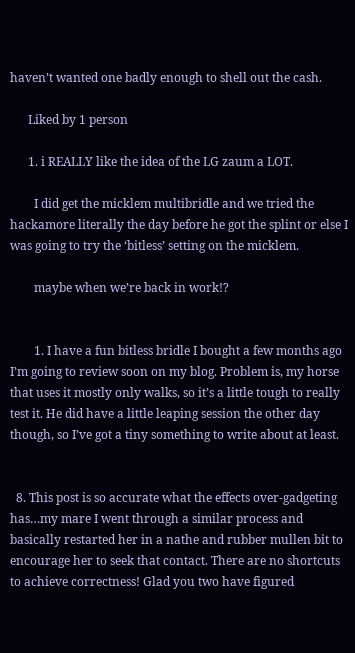haven’t wanted one badly enough to shell out the cash.

      Liked by 1 person

      1. i REALLY like the idea of the LG zaum a LOT.

        I did get the micklem multibridle and we tried the hackamore literally the day before he got the splint or else I was going to try the ‘bitless’ setting on the micklem.

        maybe when we’re back in work!?


        1. I have a fun bitless bridle I bought a few months ago I’m going to review soon on my blog. Problem is, my horse that uses it mostly only walks, so it’s a little tough to really test it. He did have a little leaping session the other day though, so I’ve got a tiny something to write about at least.


  8. This post is so accurate what the effects over-gadgeting has…my mare I went through a similar process and basically restarted her in a nathe and rubber mullen bit to encourage her to seek that contact. There are no shortcuts to achieve correctness! Glad you two have figured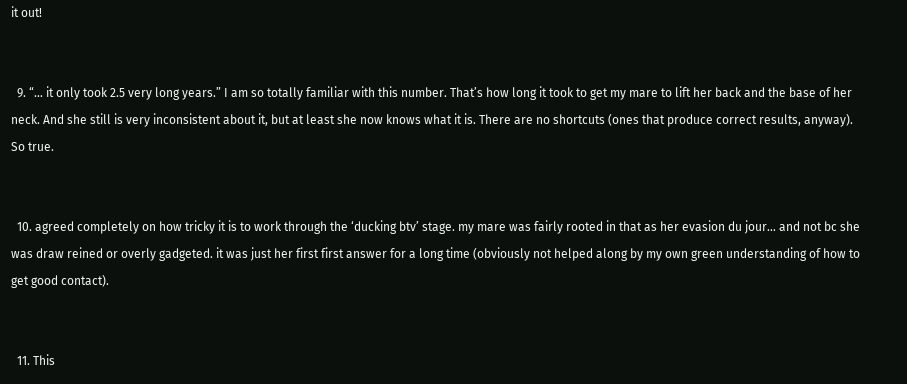it out!


  9. “… it only took 2.5 very long years.” I am so totally familiar with this number. That’s how long it took to get my mare to lift her back and the base of her neck. And she still is very inconsistent about it, but at least she now knows what it is. There are no shortcuts (ones that produce correct results, anyway). So true.


  10. agreed completely on how tricky it is to work through the ‘ducking btv’ stage. my mare was fairly rooted in that as her evasion du jour… and not bc she was draw reined or overly gadgeted. it was just her first first answer for a long time (obviously not helped along by my own green understanding of how to get good contact).


  11. This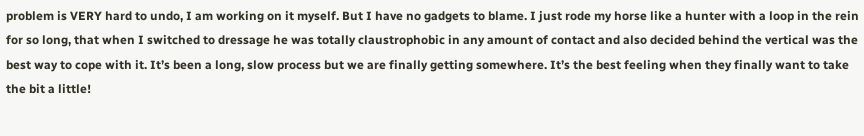problem is VERY hard to undo, I am working on it myself. But I have no gadgets to blame. I just rode my horse like a hunter with a loop in the rein for so long, that when I switched to dressage he was totally claustrophobic in any amount of contact and also decided behind the vertical was the best way to cope with it. It’s been a long, slow process but we are finally getting somewhere. It’s the best feeling when they finally want to take the bit a little!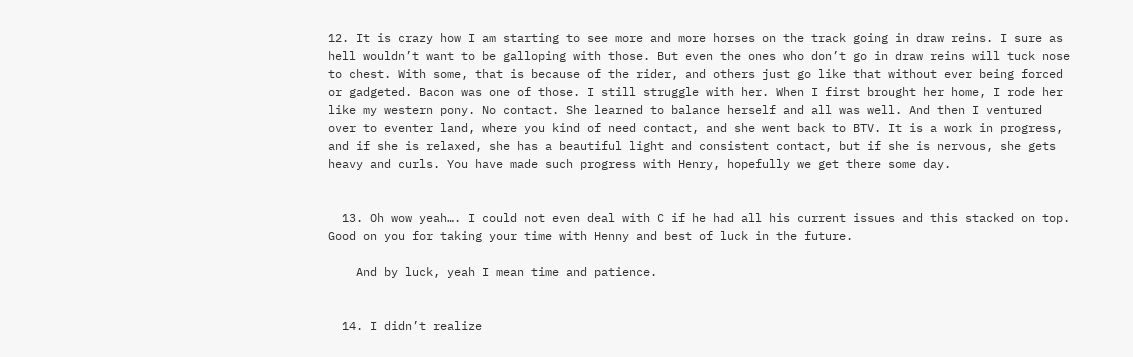12. It is crazy how I am starting to see more and more horses on the track going in draw reins. I sure as hell wouldn’t want to be galloping with those. But even the ones who don’t go in draw reins will tuck nose to chest. With some, that is because of the rider, and others just go like that without ever being forced or gadgeted. Bacon was one of those. I still struggle with her. When I first brought her home, I rode her like my western pony. No contact. She learned to balance herself and all was well. And then I ventured over to eventer land, where you kind of need contact, and she went back to BTV. It is a work in progress, and if she is relaxed, she has a beautiful light and consistent contact, but if she is nervous, she gets heavy and curls. You have made such progress with Henry, hopefully we get there some day.


  13. Oh wow yeah…. I could not even deal with C if he had all his current issues and this stacked on top. Good on you for taking your time with Henny and best of luck in the future.

    And by luck, yeah I mean time and patience.


  14. I didn’t realize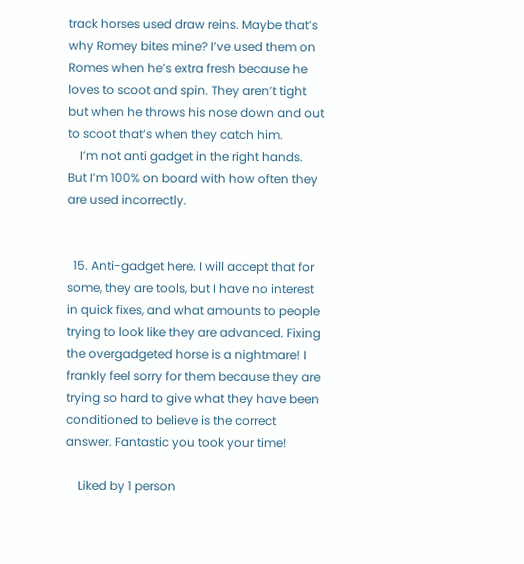track horses used draw reins. Maybe that’s why Romey bites mine? I’ve used them on Romes when he’s extra fresh because he loves to scoot and spin. They aren’t tight but when he throws his nose down and out to scoot that’s when they catch him.
    I’m not anti gadget in the right hands. But I’m 100% on board with how often they are used incorrectly.


  15. Anti-gadget here. I will accept that for some, they are tools, but I have no interest in quick fixes, and what amounts to people trying to look like they are advanced. Fixing the overgadgeted horse is a nightmare! I frankly feel sorry for them because they are trying so hard to give what they have been conditioned to believe is the correct answer. Fantastic you took your time!

    Liked by 1 person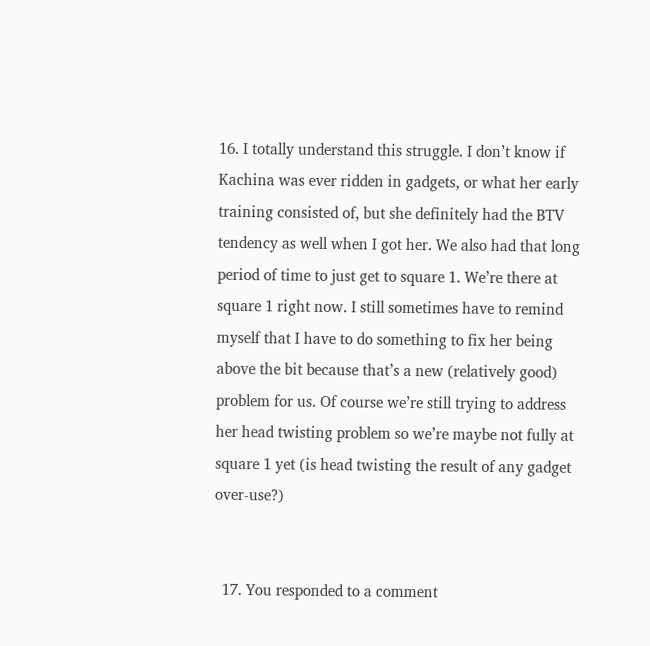16. I totally understand this struggle. I don’t know if Kachina was ever ridden in gadgets, or what her early training consisted of, but she definitely had the BTV tendency as well when I got her. We also had that long period of time to just get to square 1. We’re there at square 1 right now. I still sometimes have to remind myself that I have to do something to fix her being above the bit because that’s a new (relatively good) problem for us. Of course we’re still trying to address her head twisting problem so we’re maybe not fully at square 1 yet (is head twisting the result of any gadget over-use?)


  17. You responded to a comment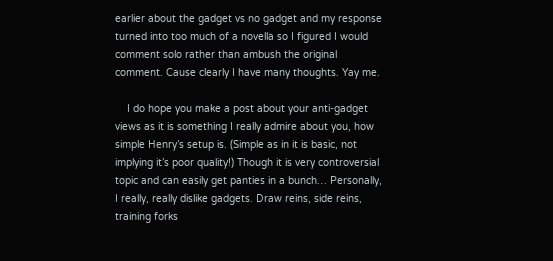earlier about the gadget vs no gadget and my response turned into too much of a novella so I figured I would comment solo rather than ambush the original comment. Cause clearly I have many thoughts. Yay me.

    I do hope you make a post about your anti-gadget views as it is something I really admire about you, how simple Henry’s setup is. (Simple as in it is basic, not implying it’s poor quality!) Though it is very controversial topic and can easily get panties in a bunch… Personally, I really, really dislike gadgets. Draw reins, side reins, training forks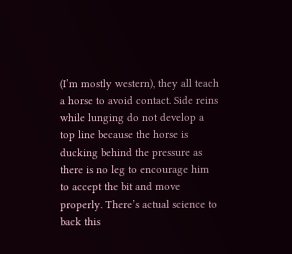(I’m mostly western), they all teach a horse to avoid contact. Side reins while lunging do not develop a top line because the horse is ducking behind the pressure as there is no leg to encourage him to accept the bit and move properly. There’s actual science to back this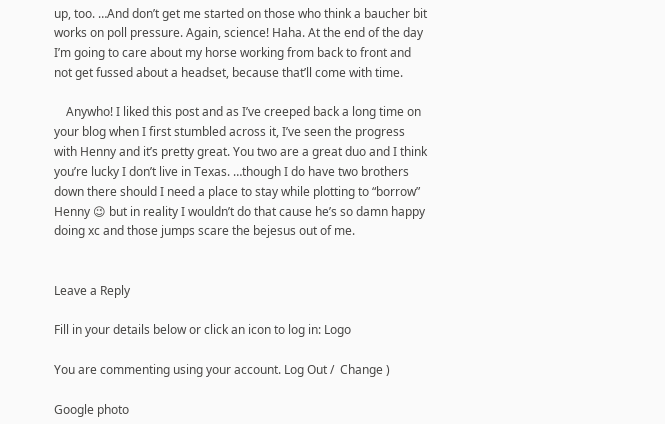up, too. …And don’t get me started on those who think a baucher bit works on poll pressure. Again, science! Haha. At the end of the day I’m going to care about my horse working from back to front and not get fussed about a headset, because that’ll come with time.

    Anywho! I liked this post and as I’ve creeped back a long time on your blog when I first stumbled across it, I’ve seen the progress with Henny and it’s pretty great. You two are a great duo and I think you’re lucky I don’t live in Texas. …though I do have two brothers down there should I need a place to stay while plotting to “borrow” Henny 😉 but in reality I wouldn’t do that cause he’s so damn happy doing xc and those jumps scare the bejesus out of me.


Leave a Reply

Fill in your details below or click an icon to log in: Logo

You are commenting using your account. Log Out /  Change )

Google photo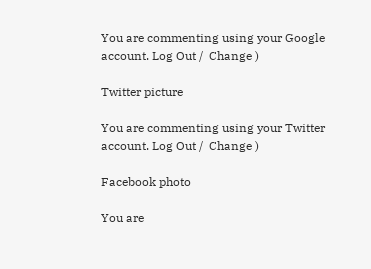You are commenting using your Google account. Log Out /  Change )

Twitter picture

You are commenting using your Twitter account. Log Out /  Change )

Facebook photo

You are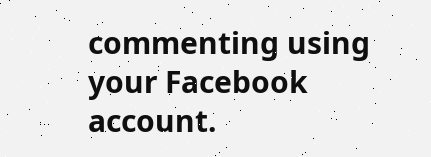commenting using your Facebook account.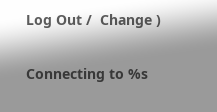Log Out /  Change )

Connecting to %s